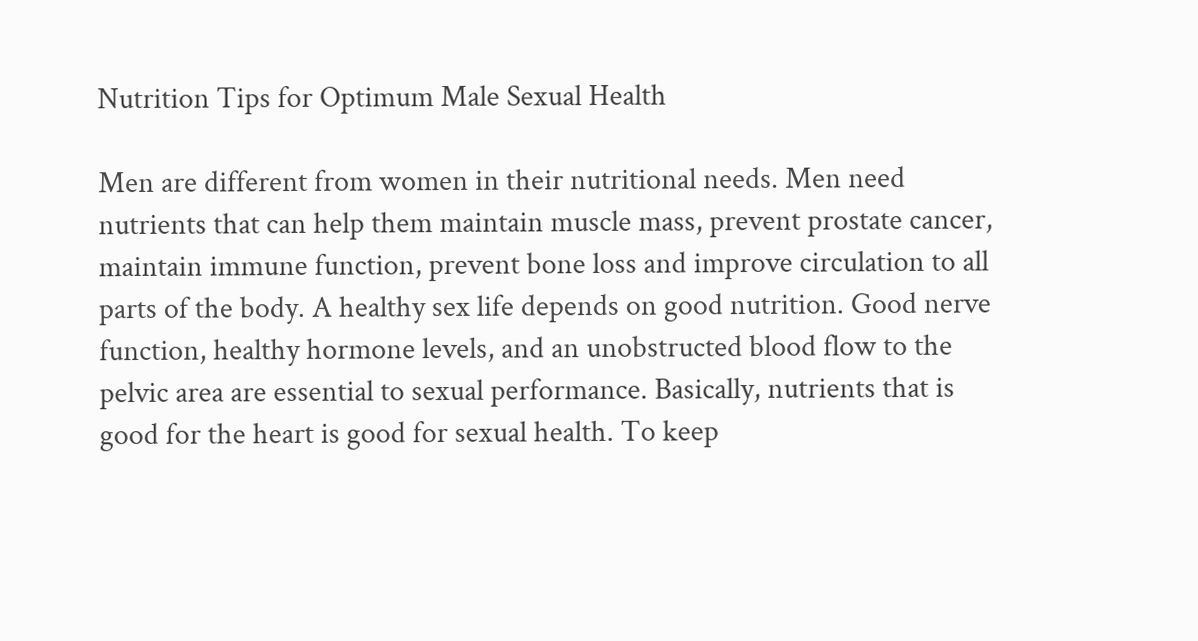Nutrition Tips for Optimum Male Sexual Health

Men are different from women in their nutritional needs. Men need nutrients that can help them maintain muscle mass, prevent prostate cancer, maintain immune function, prevent bone loss and improve circulation to all parts of the body. A healthy sex life depends on good nutrition. Good nerve function, healthy hormone levels, and an unobstructed blood flow to the pelvic area are essential to sexual performance. Basically, nutrients that is good for the heart is good for sexual health. To keep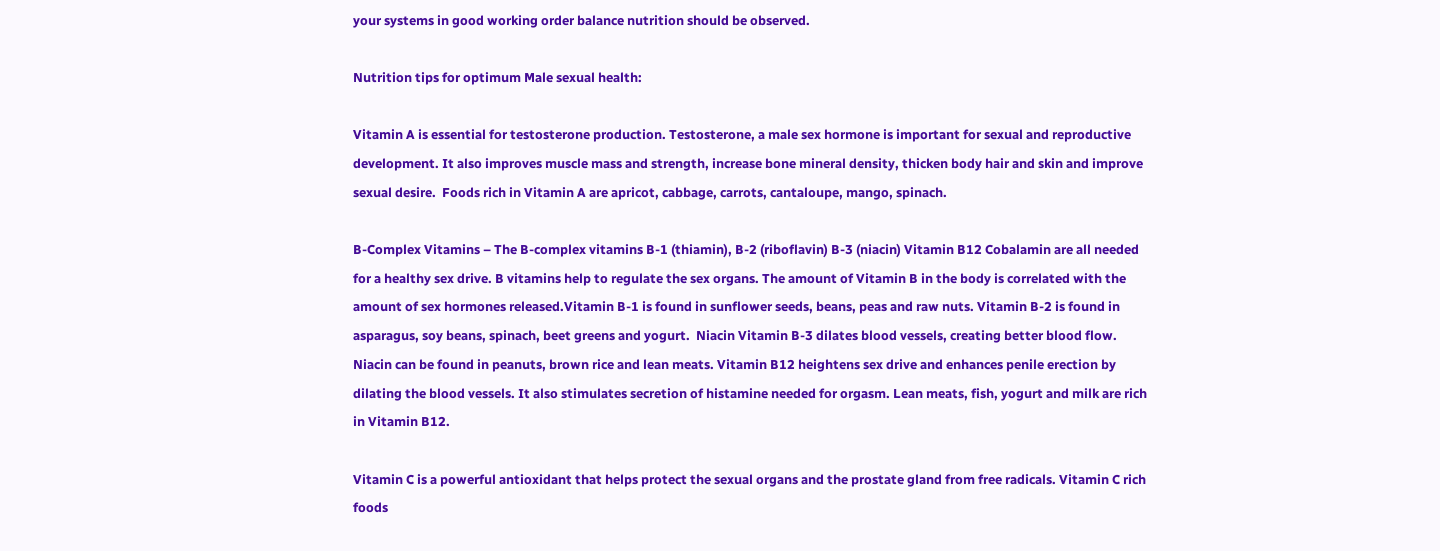your systems in good working order balance nutrition should be observed.

Nutrition tips for optimum Male sexual health:

Vitamin A is essential for testosterone production. Testosterone, a male sex hormone is important for sexual and reproductive development. It also improves muscle mass and strength, increase bone mineral density, thicken body hair and skin and improve sexual desire.  Foods rich in Vitamin A are apricot, cabbage, carrots, cantaloupe, mango, spinach.

B-Complex Vitamins – The B-complex vitamins B-1 (thiamin), B-2 (riboflavin) B-3 (niacin) Vitamin B12 Cobalamin are all needed for a healthy sex drive. B vitamins help to regulate the sex organs. The amount of Vitamin B in the body is correlated with the amount of sex hormones released.Vitamin B-1 is found in sunflower seeds, beans, peas and raw nuts. Vitamin B-2 is found in asparagus, soy beans, spinach, beet greens and yogurt.  Niacin Vitamin B-3 dilates blood vessels, creating better blood flow. Niacin can be found in peanuts, brown rice and lean meats. Vitamin B12 heightens sex drive and enhances penile erection by dilating the blood vessels. It also stimulates secretion of histamine needed for orgasm. Lean meats, fish, yogurt and milk are rich in Vitamin B12.

Vitamin C is a powerful antioxidant that helps protect the sexual organs and the prostate gland from free radicals. Vitamin C rich foods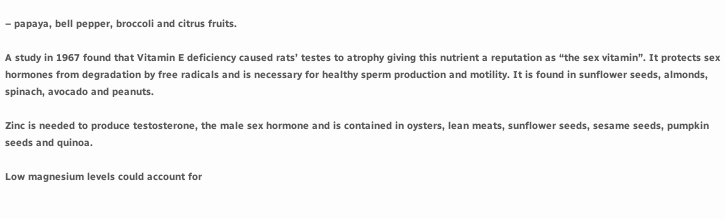– papaya, bell pepper, broccoli and citrus fruits.

A study in 1967 found that Vitamin E deficiency caused rats’ testes to atrophy giving this nutrient a reputation as “the sex vitamin”. It protects sex hormones from degradation by free radicals and is necessary for healthy sperm production and motility. It is found in sunflower seeds, almonds, spinach, avocado and peanuts.

Zinc is needed to produce testosterone, the male sex hormone and is contained in oysters, lean meats, sunflower seeds, sesame seeds, pumpkin seeds and quinoa.

Low magnesium levels could account for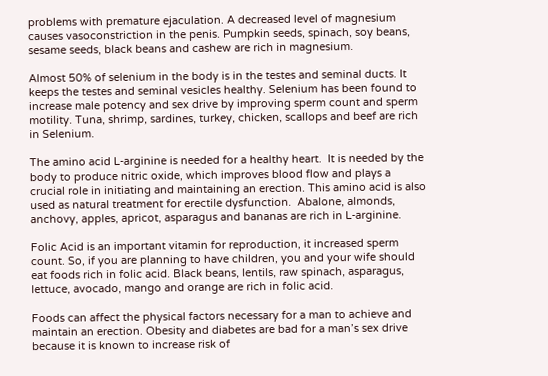problems with premature ejaculation. A decreased level of magnesium causes vasoconstriction in the penis. Pumpkin seeds, spinach, soy beans, sesame seeds, black beans and cashew are rich in magnesium.

Almost 50% of selenium in the body is in the testes and seminal ducts. It keeps the testes and seminal vesicles healthy. Selenium has been found to increase male potency and sex drive by improving sperm count and sperm motility. Tuna, shrimp, sardines, turkey, chicken, scallops and beef are rich in Selenium.

The amino acid L-arginine is needed for a healthy heart.  It is needed by the body to produce nitric oxide, which improves blood flow and plays a crucial role in initiating and maintaining an erection. This amino acid is also used as natural treatment for erectile dysfunction.  Abalone, almonds, anchovy, apples, apricot, asparagus and bananas are rich in L-arginine.

Folic Acid is an important vitamin for reproduction, it increased sperm count. So, if you are planning to have children, you and your wife should eat foods rich in folic acid. Black beans, lentils, raw spinach, asparagus, lettuce, avocado, mango and orange are rich in folic acid.

Foods can affect the physical factors necessary for a man to achieve and maintain an erection. Obesity and diabetes are bad for a man’s sex drive because it is known to increase risk of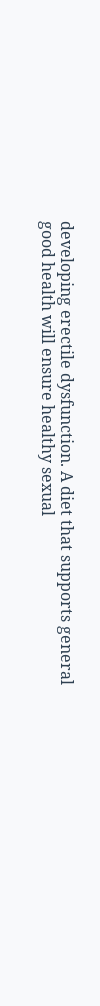developing erectile dysfunction. A diet that supports general good health will ensure healthy sexual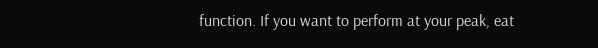function. If you want to perform at your peak, eat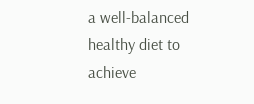a well-balanced healthy diet to achieve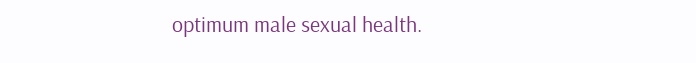optimum male sexual health.